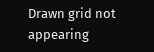Drawn grid not appearing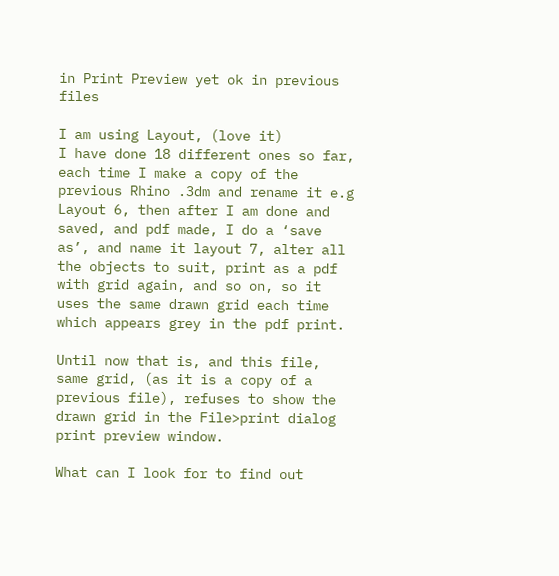in Print Preview yet ok in previous files

I am using Layout, (love it)
I have done 18 different ones so far, each time I make a copy of the previous Rhino .3dm and rename it e.g Layout 6, then after I am done and saved, and pdf made, I do a ‘save as’, and name it layout 7, alter all the objects to suit, print as a pdf with grid again, and so on, so it uses the same drawn grid each time which appears grey in the pdf print.

Until now that is, and this file, same grid, (as it is a copy of a previous file), refuses to show the drawn grid in the File>print dialog print preview window.

What can I look for to find out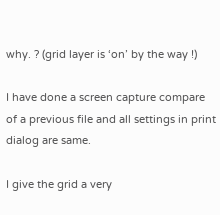why. ? (grid layer is ‘on’ by the way !)

I have done a screen capture compare of a previous file and all settings in print dialog are same.

I give the grid a very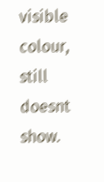visible colour, still doesnt show.